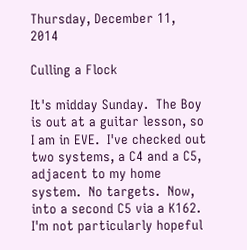Thursday, December 11, 2014

Culling a Flock

It's midday Sunday.  The Boy is out at a guitar lesson, so I am in EVE.  I've checked out two systems, a C4 and a C5, adjacent to my home system.  No targets.  Now, into a second C5 via a K162.  I'm not particularly hopeful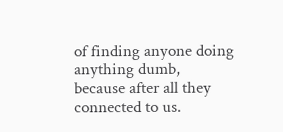of finding anyone doing anything dumb, because after all they connected to us.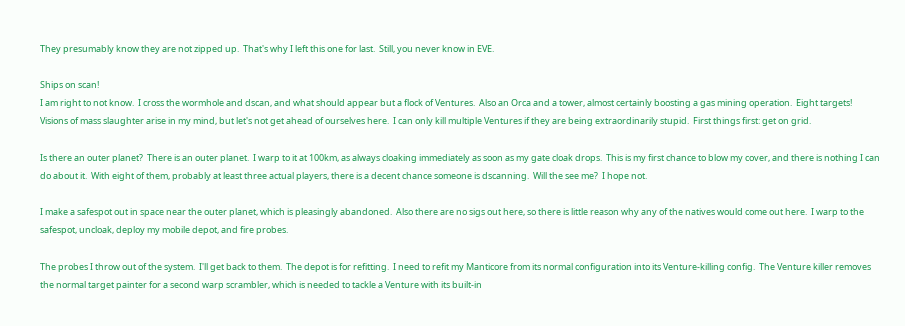They presumably know they are not zipped up.  That's why I left this one for last.  Still, you never know in EVE.

Ships on scan!
I am right to not know.  I cross the wormhole and dscan, and what should appear but a flock of Ventures.  Also an Orca and a tower, almost certainly boosting a gas mining operation.  Eight targets!  Visions of mass slaughter arise in my mind, but let's not get ahead of ourselves here.  I can only kill multiple Ventures if they are being extraordinarily stupid.  First things first: get on grid.

Is there an outer planet?  There is an outer planet.  I warp to it at 100km, as always cloaking immediately as soon as my gate cloak drops.  This is my first chance to blow my cover, and there is nothing I can do about it.  With eight of them, probably at least three actual players, there is a decent chance someone is dscanning.  Will the see me?  I hope not.

I make a safespot out in space near the outer planet, which is pleasingly abandoned.  Also there are no sigs out here, so there is little reason why any of the natives would come out here.  I warp to the safespot, uncloak, deploy my mobile depot, and fire probes.

The probes I throw out of the system.  I'll get back to them.  The depot is for refitting.  I need to refit my Manticore from its normal configuration into its Venture-killing config.  The Venture killer removes the normal target painter for a second warp scrambler, which is needed to tackle a Venture with its built-in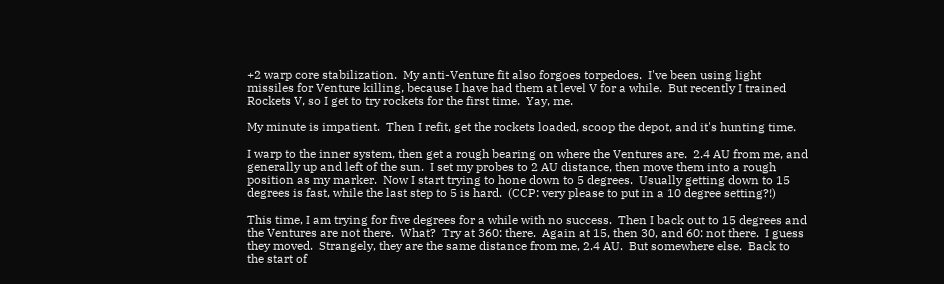+2 warp core stabilization.  My anti-Venture fit also forgoes torpedoes.  I've been using light missiles for Venture killing, because I have had them at level V for a while.  But recently I trained Rockets V, so I get to try rockets for the first time.  Yay, me.

My minute is impatient.  Then I refit, get the rockets loaded, scoop the depot, and it's hunting time.

I warp to the inner system, then get a rough bearing on where the Ventures are.  2.4 AU from me, and generally up and left of the sun.  I set my probes to 2 AU distance, then move them into a rough position as my marker.  Now I start trying to hone down to 5 degrees.  Usually getting down to 15 degrees is fast, while the last step to 5 is hard.  (CCP: very please to put in a 10 degree setting?!)

This time, I am trying for five degrees for a while with no success.  Then I back out to 15 degrees and the Ventures are not there.  What?  Try at 360: there.  Again at 15, then 30, and 60: not there.  I guess they moved.  Strangely, they are the same distance from me, 2.4 AU.  But somewhere else.  Back to the start of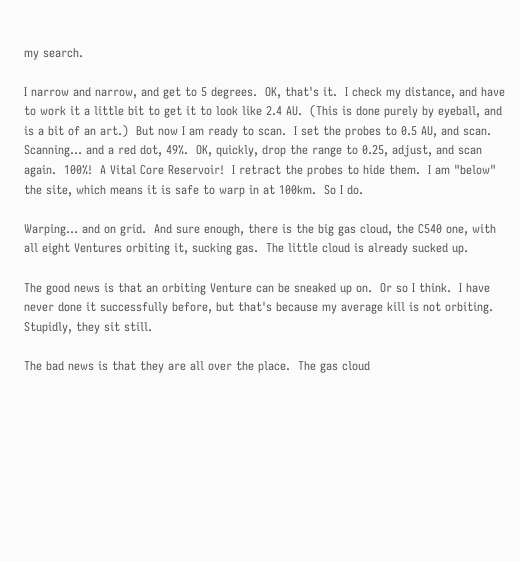my search.

I narrow and narrow, and get to 5 degrees.  OK, that's it.  I check my distance, and have to work it a little bit to get it to look like 2.4 AU.  (This is done purely by eyeball, and is a bit of an art.)  But now I am ready to scan.  I set the probes to 0.5 AU, and scan.  Scanning... and a red dot, 49%.  OK, quickly, drop the range to 0.25, adjust, and scan again.  100%!  A Vital Core Reservoir!  I retract the probes to hide them.  I am "below" the site, which means it is safe to warp in at 100km.  So I do.

Warping... and on grid.  And sure enough, there is the big gas cloud, the C540 one, with all eight Ventures orbiting it, sucking gas.  The little cloud is already sucked up.

The good news is that an orbiting Venture can be sneaked up on.  Or so I think.  I have never done it successfully before, but that's because my average kill is not orbiting.   Stupidly, they sit still.

The bad news is that they are all over the place.  The gas cloud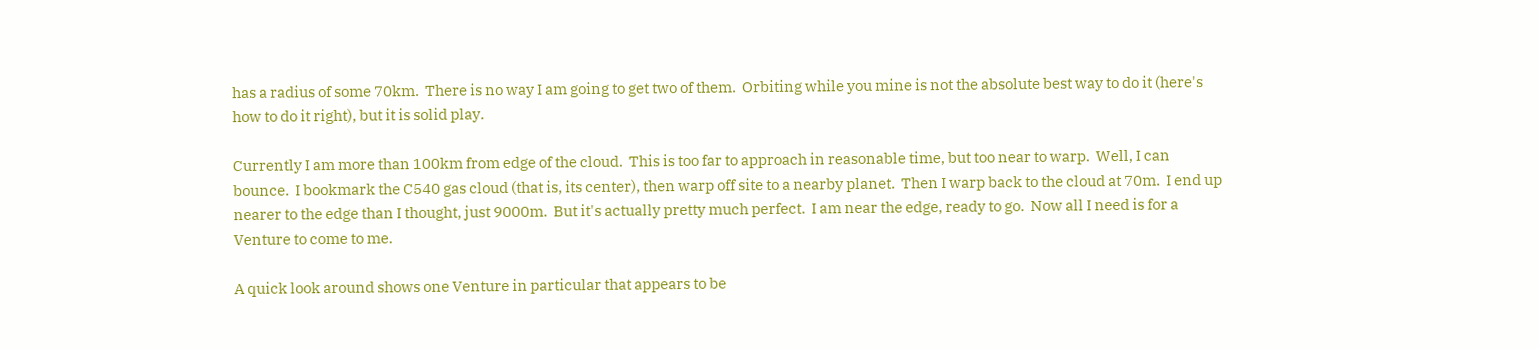has a radius of some 70km.  There is no way I am going to get two of them.  Orbiting while you mine is not the absolute best way to do it (here's how to do it right), but it is solid play.

Currently I am more than 100km from edge of the cloud.  This is too far to approach in reasonable time, but too near to warp.  Well, I can bounce.  I bookmark the C540 gas cloud (that is, its center), then warp off site to a nearby planet.  Then I warp back to the cloud at 70m.  I end up nearer to the edge than I thought, just 9000m.  But it's actually pretty much perfect.  I am near the edge, ready to go.  Now all I need is for a Venture to come to me.

A quick look around shows one Venture in particular that appears to be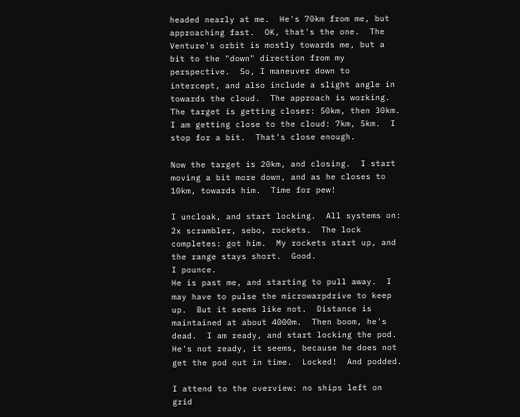headed nearly at me.  He's 70km from me, but approaching fast.  OK, that's the one.  The Venture's orbit is mostly towards me, but a bit to the "down" direction from my perspective.  So, I maneuver down to intercept, and also include a slight angle in towards the cloud.  The approach is working.  The target is getting closer: 50km, then 30km.  I am getting close to the cloud: 7km, 5km.  I stop for a bit.  That's close enough.

Now the target is 20km, and closing.  I start moving a bit more down, and as he closes to 10km, towards him.  Time for pew!

I uncloak, and start locking.  All systems on: 2x scrambler, sebo, rockets.  The lock completes: got him.  My rockets start up, and the range stays short.  Good.
I pounce.
He is past me, and starting to pull away.  I may have to pulse the microwarpdrive to keep up.  But it seems like not.  Distance is maintained at about 4000m.  Then boom, he's dead.  I am ready, and start locking the pod.  He's not ready, it seems, because he does not get the pod out in time.  Locked!  And podded.

I attend to the overview: no ships left on grid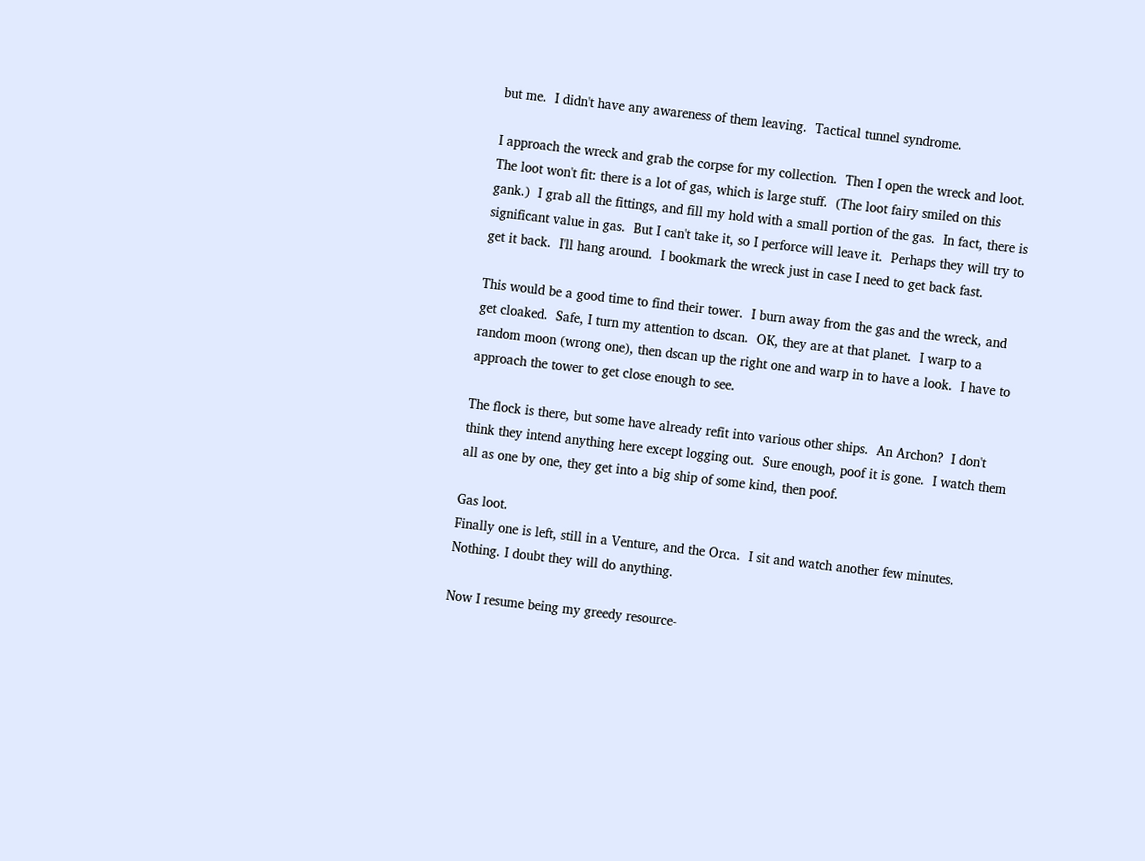but me.  I didn't have any awareness of them leaving.  Tactical tunnel syndrome.

I approach the wreck and grab the corpse for my collection.  Then I open the wreck and loot.  The loot won't fit: there is a lot of gas, which is large stuff.  (The loot fairy smiled on this gank.)  I grab all the fittings, and fill my hold with a small portion of the gas.  In fact, there is significant value in gas.  But I can't take it, so I perforce will leave it.  Perhaps they will try to get it back.  I'll hang around.  I bookmark the wreck just in case I need to get back fast.

This would be a good time to find their tower.  I burn away from the gas and the wreck, and get cloaked.  Safe, I turn my attention to dscan.  OK, they are at that planet.  I warp to a random moon (wrong one), then dscan up the right one and warp in to have a look.  I have to approach the tower to get close enough to see.

The flock is there, but some have already refit into various other ships.  An Archon?  I don't think they intend anything here except logging out.  Sure enough, poof it is gone.  I watch them all as one by one, they get into a big ship of some kind, then poof.

Gas loot.
Finally one is left, still in a Venture, and the Orca.  I sit and watch another few minutes.  Nothing. I doubt they will do anything.

Now I resume being my greedy resource-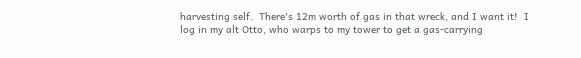harvesting self.  There's 12m worth of gas in that wreck, and I want it!  I log in my alt Otto, who warps to my tower to get a gas-carrying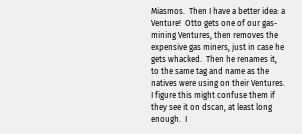Miasmos.  Then I have a better idea: a Venture!  Otto gets one of our gas-mining Ventures, then removes the expensive gas miners, just in case he gets whacked.  Then he renames it, to the same tag and name as the natives were using on their Ventures.  I figure this might confuse them if they see it on dscan, at least long enough.  I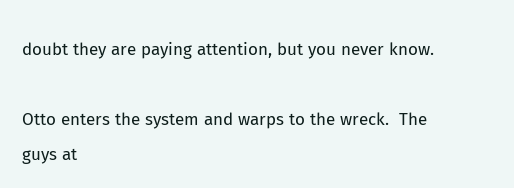doubt they are paying attention, but you never know.

Otto enters the system and warps to the wreck.  The guys at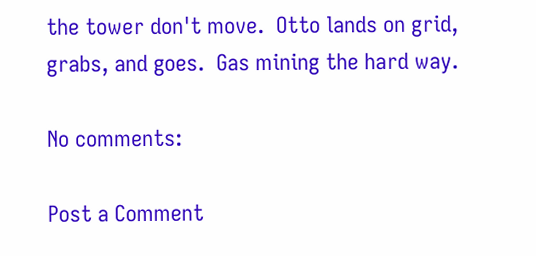the tower don't move.  Otto lands on grid, grabs, and goes.  Gas mining the hard way.

No comments:

Post a Comment